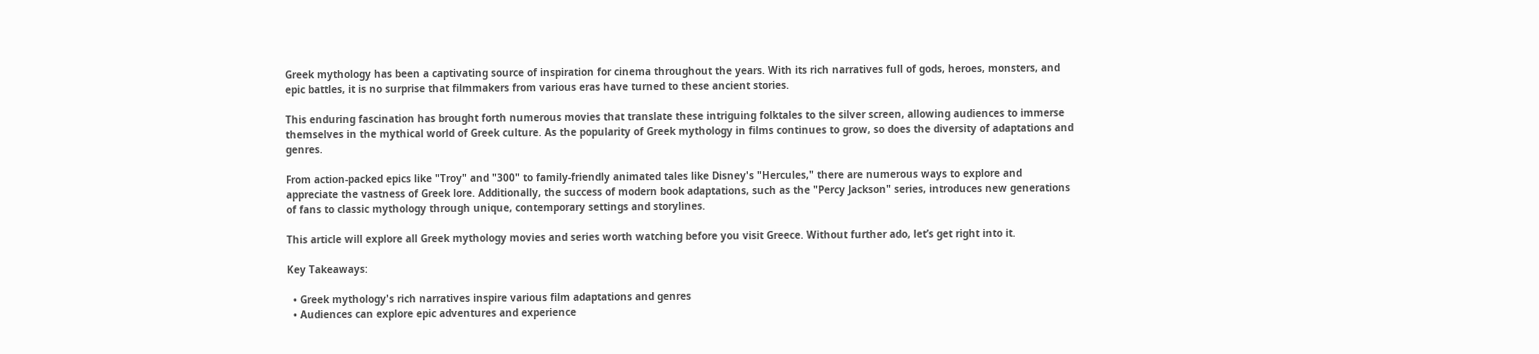Greek mythology has been a captivating source of inspiration for cinema throughout the years. With its rich narratives full of gods, heroes, monsters, and epic battles, it is no surprise that filmmakers from various eras have turned to these ancient stories.

This enduring fascination has brought forth numerous movies that translate these intriguing folktales to the silver screen, allowing audiences to immerse themselves in the mythical world of Greek culture. As the popularity of Greek mythology in films continues to grow, so does the diversity of adaptations and genres.

From action-packed epics like "Troy" and "300" to family-friendly animated tales like Disney's "Hercules," there are numerous ways to explore and appreciate the vastness of Greek lore. Additionally, the success of modern book adaptations, such as the "Percy Jackson" series, introduces new generations of fans to classic mythology through unique, contemporary settings and storylines.

This article will explore all Greek mythology movies and series worth watching before you visit Greece. Without further ado, let’s get right into it.

Key Takeaways:

  • Greek mythology's rich narratives inspire various film adaptations and genres
  • Audiences can explore epic adventures and experience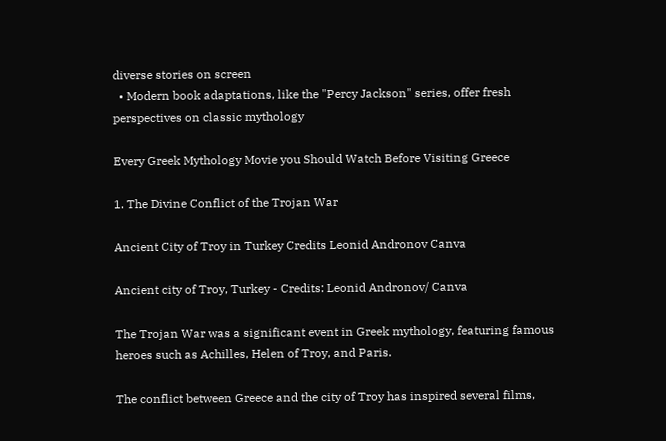diverse stories on screen
  • Modern book adaptations, like the "Percy Jackson" series, offer fresh perspectives on classic mythology

Every Greek Mythology Movie you Should Watch Before Visiting Greece

1. The Divine Conflict of the Trojan War

Ancient City of Troy in Turkey Credits Leonid Andronov Canva

Ancient city of Troy, Turkey - Credits: Leonid Andronov/ Canva

The Trojan War was a significant event in Greek mythology, featuring famous heroes such as Achilles, Helen of Troy, and Paris.

The conflict between Greece and the city of Troy has inspired several films,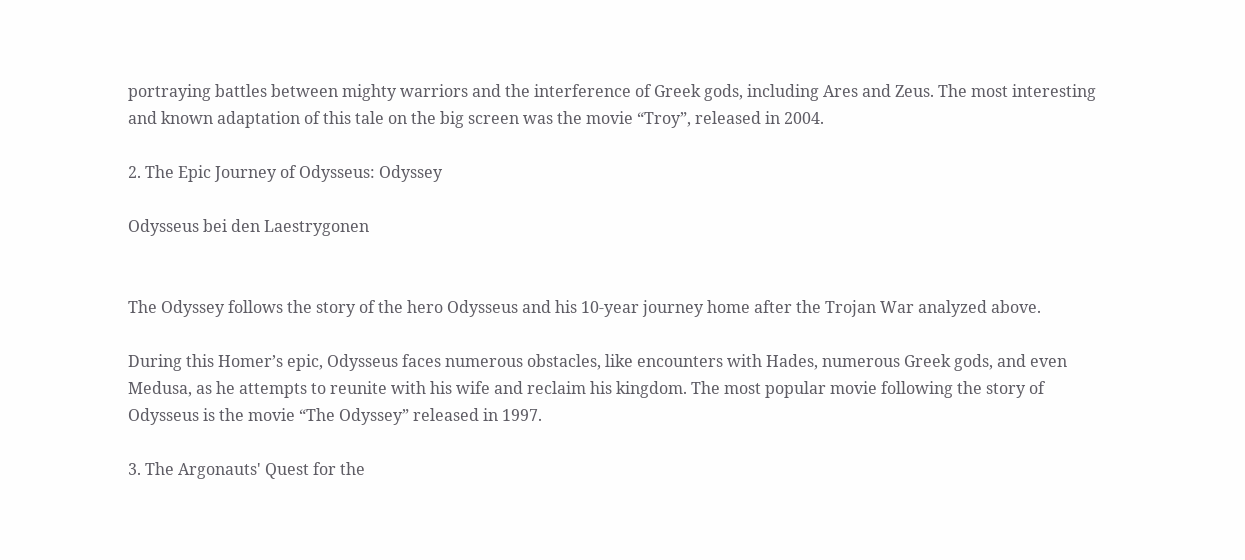portraying battles between mighty warriors and the interference of Greek gods, including Ares and Zeus. The most interesting and known adaptation of this tale on the big screen was the movie “Troy”, released in 2004.

2. The Epic Journey of Odysseus: Odyssey

Odysseus bei den Laestrygonen


The Odyssey follows the story of the hero Odysseus and his 10-year journey home after the Trojan War analyzed above.

During this Homer’s epic, Odysseus faces numerous obstacles, like encounters with Hades, numerous Greek gods, and even Medusa, as he attempts to reunite with his wife and reclaim his kingdom. The most popular movie following the story of Odysseus is the movie “The Odyssey” released in 1997.

3. The Argonauts' Quest for the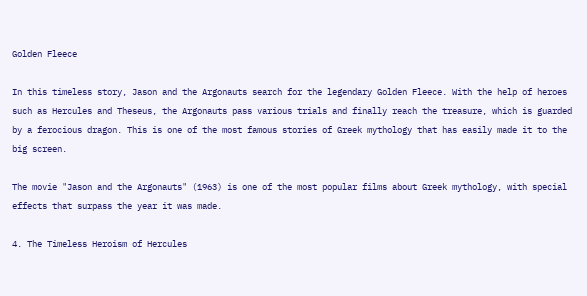Golden Fleece

In this timeless story, Jason and the Argonauts search for the legendary Golden Fleece. With the help of heroes such as Hercules and Theseus, the Argonauts pass various trials and finally reach the treasure, which is guarded by a ferocious dragon. This is one of the most famous stories of Greek mythology that has easily made it to the big screen.

The movie "Jason and the Argonauts" (1963) is one of the most popular films about Greek mythology, with special effects that surpass the year it was made.

4. The Timeless Heroism of Hercules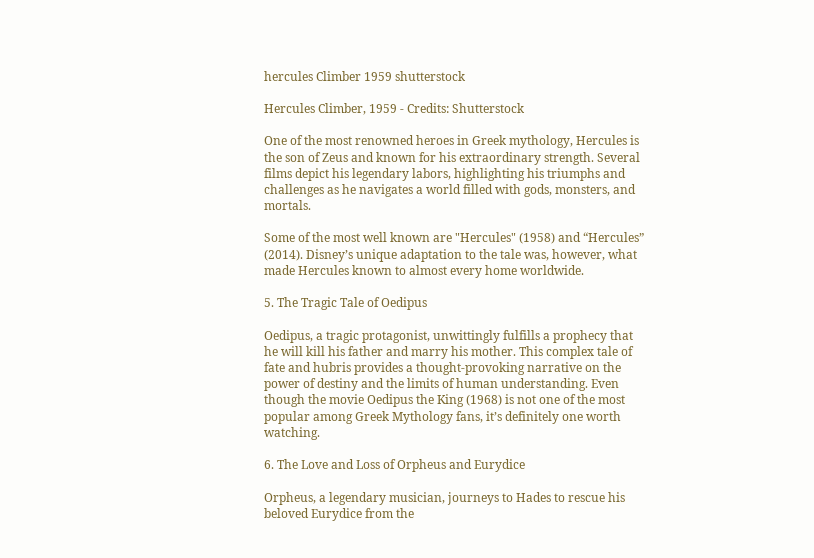hercules Climber 1959 shutterstock

Hercules Climber, 1959 - Credits: Shutterstock

One of the most renowned heroes in Greek mythology, Hercules is the son of Zeus and known for his extraordinary strength. Several films depict his legendary labors, highlighting his triumphs and challenges as he navigates a world filled with gods, monsters, and mortals.

Some of the most well known are "Hercules" (1958) and “Hercules” (2014). Disney’s unique adaptation to the tale was, however, what made Hercules known to almost every home worldwide.

5. The Tragic Tale of Oedipus

Oedipus, a tragic protagonist, unwittingly fulfills a prophecy that he will kill his father and marry his mother. This complex tale of fate and hubris provides a thought-provoking narrative on the power of destiny and the limits of human understanding. Even though the movie Oedipus the King (1968) is not one of the most popular among Greek Mythology fans, it’s definitely one worth watching.

6. The Love and Loss of Orpheus and Eurydice

Orpheus, a legendary musician, journeys to Hades to rescue his beloved Eurydice from the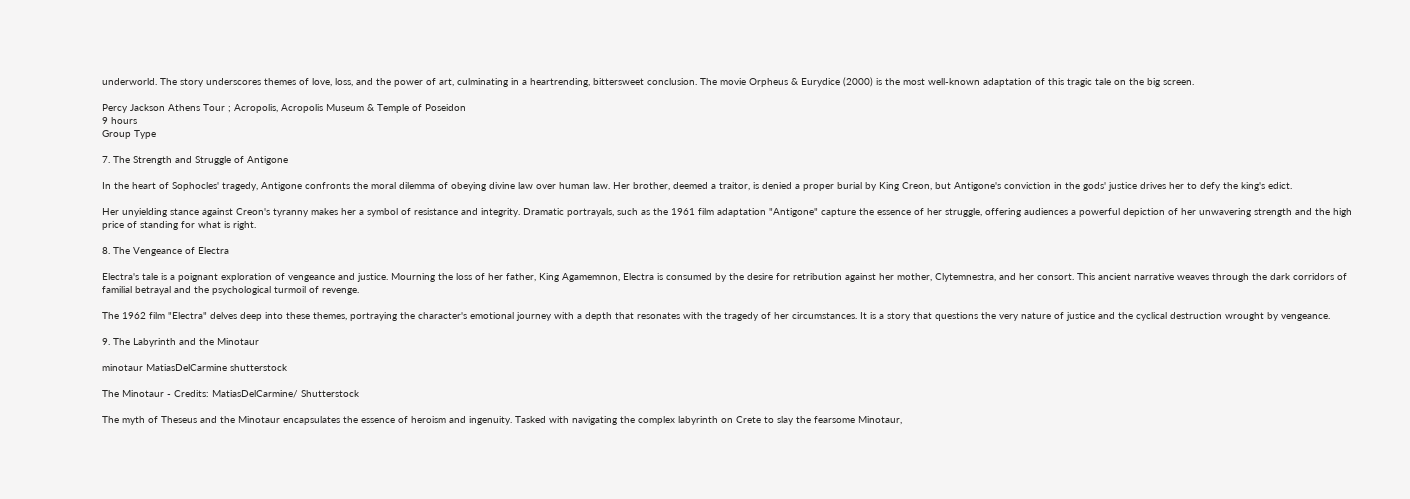underworld. The story underscores themes of love, loss, and the power of art, culminating in a heartrending, bittersweet conclusion. The movie Orpheus & Eurydice (2000) is the most well-known adaptation of this tragic tale on the big screen.

Percy Jackson Athens Tour ; Acropolis, Acropolis Museum & Temple of Poseidon
9 hours
Group Type

7. The Strength and Struggle of Antigone

In the heart of Sophocles' tragedy, Antigone confronts the moral dilemma of obeying divine law over human law. Her brother, deemed a traitor, is denied a proper burial by King Creon, but Antigone's conviction in the gods' justice drives her to defy the king's edict.

Her unyielding stance against Creon's tyranny makes her a symbol of resistance and integrity. Dramatic portrayals, such as the 1961 film adaptation "Antigone" capture the essence of her struggle, offering audiences a powerful depiction of her unwavering strength and the high price of standing for what is right.

8. The Vengeance of Electra

Electra's tale is a poignant exploration of vengeance and justice. Mourning the loss of her father, King Agamemnon, Electra is consumed by the desire for retribution against her mother, Clytemnestra, and her consort. This ancient narrative weaves through the dark corridors of familial betrayal and the psychological turmoil of revenge.

The 1962 film "Electra" delves deep into these themes, portraying the character's emotional journey with a depth that resonates with the tragedy of her circumstances. It is a story that questions the very nature of justice and the cyclical destruction wrought by vengeance.

9. The Labyrinth and the Minotaur

minotaur MatiasDelCarmine shutterstock

The Minotaur - Credits: MatiasDelCarmine/ Shutterstock

The myth of Theseus and the Minotaur encapsulates the essence of heroism and ingenuity. Tasked with navigating the complex labyrinth on Crete to slay the fearsome Minotaur,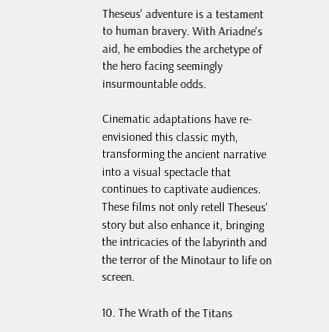Theseus' adventure is a testament to human bravery. With Ariadne's aid, he embodies the archetype of the hero facing seemingly insurmountable odds.

Cinematic adaptations have re-envisioned this classic myth, transforming the ancient narrative into a visual spectacle that continues to captivate audiences. These films not only retell Theseus' story but also enhance it, bringing the intricacies of the labyrinth and the terror of the Minotaur to life on screen.

10. The Wrath of the Titans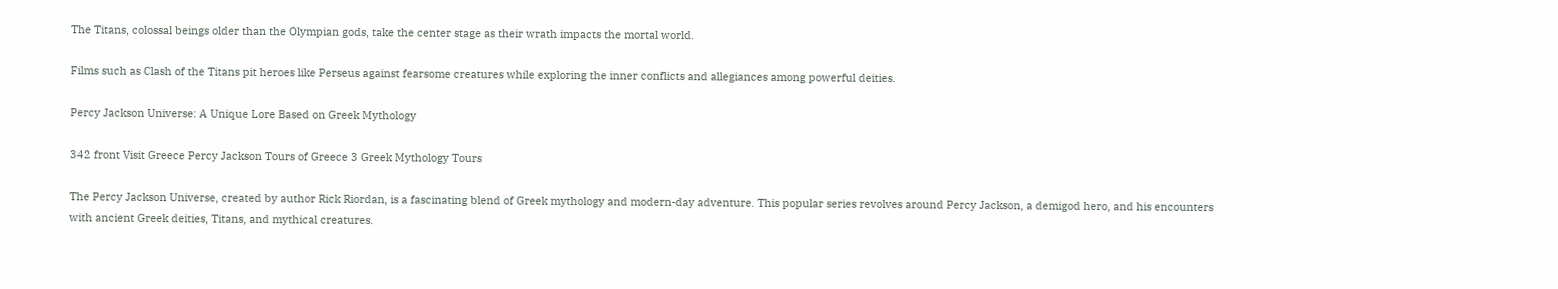The Titans, colossal beings older than the Olympian gods, take the center stage as their wrath impacts the mortal world.

Films such as Clash of the Titans pit heroes like Perseus against fearsome creatures while exploring the inner conflicts and allegiances among powerful deities.

Percy Jackson Universe: A Unique Lore Based on Greek Mythology

342 front Visit Greece Percy Jackson Tours of Greece 3 Greek Mythology Tours

The Percy Jackson Universe, created by author Rick Riordan, is a fascinating blend of Greek mythology and modern-day adventure. This popular series revolves around Percy Jackson, a demigod hero, and his encounters with ancient Greek deities, Titans, and mythical creatures.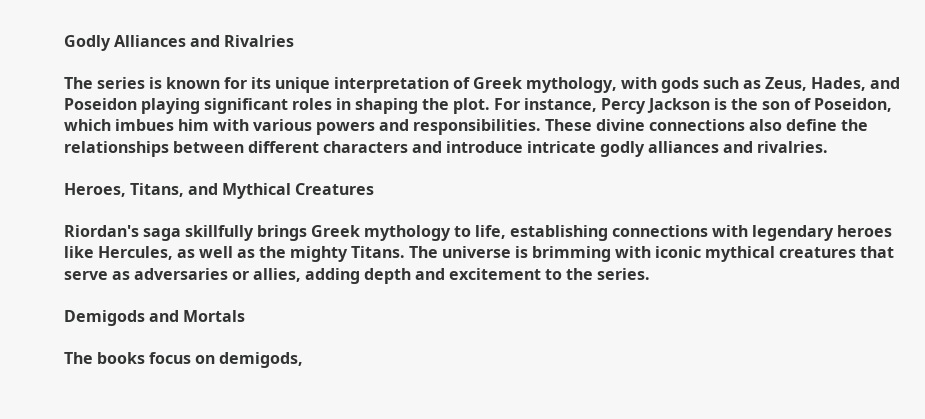Godly Alliances and Rivalries

The series is known for its unique interpretation of Greek mythology, with gods such as Zeus, Hades, and Poseidon playing significant roles in shaping the plot. For instance, Percy Jackson is the son of Poseidon, which imbues him with various powers and responsibilities. These divine connections also define the relationships between different characters and introduce intricate godly alliances and rivalries.

Heroes, Titans, and Mythical Creatures

Riordan's saga skillfully brings Greek mythology to life, establishing connections with legendary heroes like Hercules, as well as the mighty Titans. The universe is brimming with iconic mythical creatures that serve as adversaries or allies, adding depth and excitement to the series.

Demigods and Mortals

The books focus on demigods,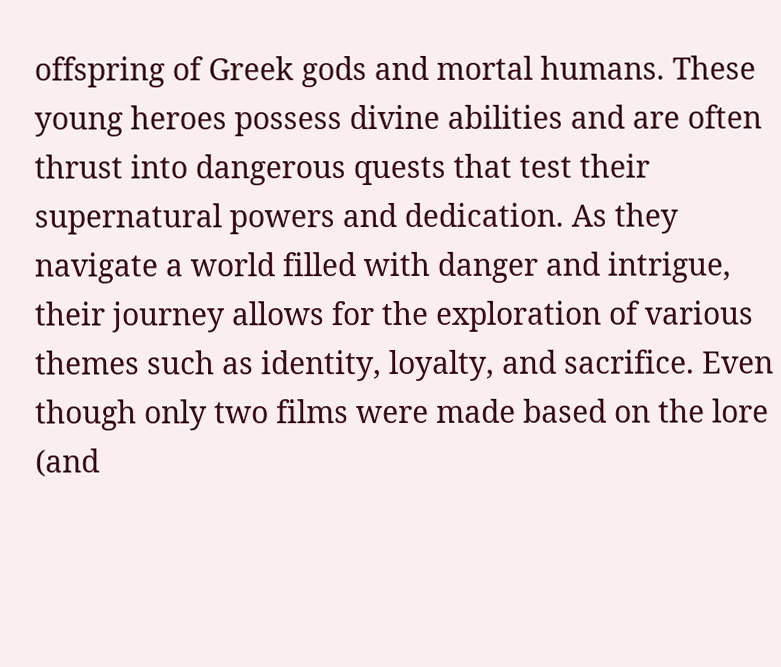offspring of Greek gods and mortal humans. These young heroes possess divine abilities and are often thrust into dangerous quests that test their supernatural powers and dedication. As they navigate a world filled with danger and intrigue, their journey allows for the exploration of various themes such as identity, loyalty, and sacrifice. Even though only two films were made based on the lore (and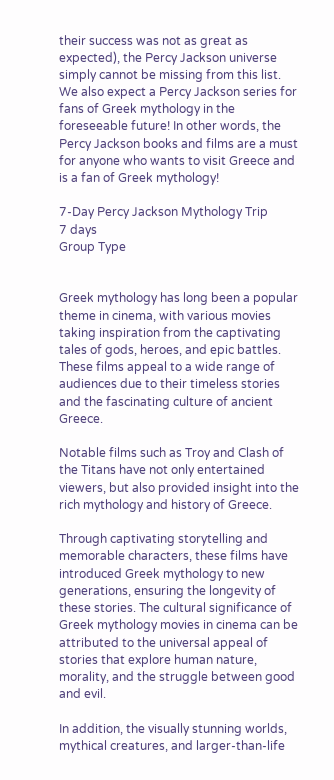their success was not as great as expected), the Percy Jackson universe simply cannot be missing from this list. We also expect a Percy Jackson series for fans of Greek mythology in the foreseeable future! In other words, the Percy Jackson books and films are a must for anyone who wants to visit Greece and is a fan of Greek mythology!

7-Day Percy Jackson Mythology Trip
7 days
Group Type


Greek mythology has long been a popular theme in cinema, with various movies taking inspiration from the captivating tales of gods, heroes, and epic battles. These films appeal to a wide range of audiences due to their timeless stories and the fascinating culture of ancient Greece.

Notable films such as Troy and Clash of the Titans have not only entertained viewers, but also provided insight into the rich mythology and history of Greece.

Through captivating storytelling and memorable characters, these films have introduced Greek mythology to new generations, ensuring the longevity of these stories. The cultural significance of Greek mythology movies in cinema can be attributed to the universal appeal of stories that explore human nature, morality, and the struggle between good and evil.

In addition, the visually stunning worlds, mythical creatures, and larger-than-life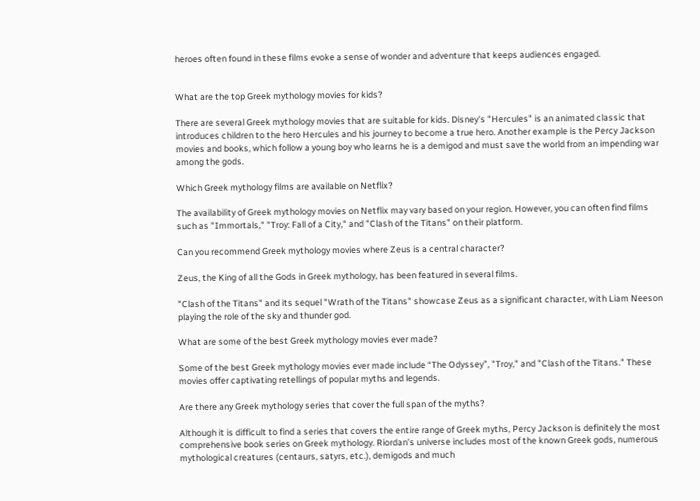heroes often found in these films evoke a sense of wonder and adventure that keeps audiences engaged.


What are the top Greek mythology movies for kids?

There are several Greek mythology movies that are suitable for kids. Disney's "Hercules" is an animated classic that introduces children to the hero Hercules and his journey to become a true hero. Another example is the Percy Jackson movies and books, which follow a young boy who learns he is a demigod and must save the world from an impending war among the gods.

Which Greek mythology films are available on Netflix?

The availability of Greek mythology movies on Netflix may vary based on your region. However, you can often find films such as "Immortals," "Troy: Fall of a City," and "Clash of the Titans" on their platform.

Can you recommend Greek mythology movies where Zeus is a central character?

Zeus, the King of all the Gods in Greek mythology, has been featured in several films.

"Clash of the Titans" and its sequel "Wrath of the Titans" showcase Zeus as a significant character, with Liam Neeson playing the role of the sky and thunder god.

What are some of the best Greek mythology movies ever made?

Some of the best Greek mythology movies ever made include “The Odyssey”, "Troy," and "Clash of the Titans." These movies offer captivating retellings of popular myths and legends.

Are there any Greek mythology series that cover the full span of the myths?

Although it is difficult to find a series that covers the entire range of Greek myths, Percy Jackson is definitely the most comprehensive book series on Greek mythology. Riordan’s universe includes most of the known Greek gods, numerous mythological creatures (centaurs, satyrs, etc.), demigods and much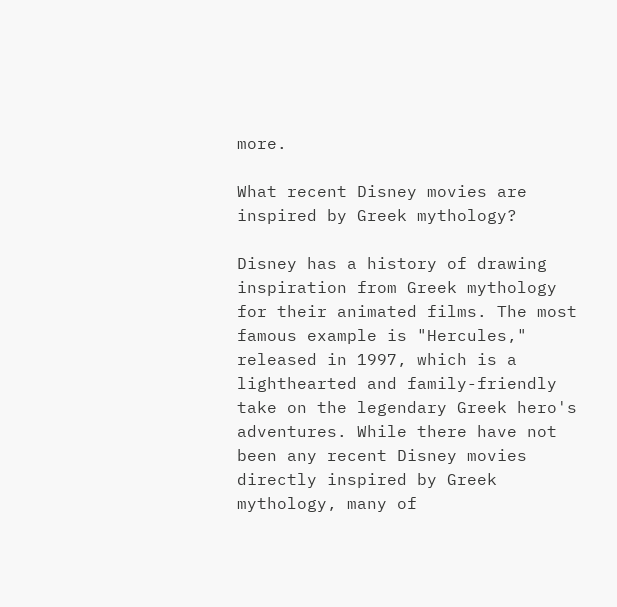more.

What recent Disney movies are inspired by Greek mythology?

Disney has a history of drawing inspiration from Greek mythology for their animated films. The most famous example is "Hercules," released in 1997, which is a lighthearted and family-friendly take on the legendary Greek hero's adventures. While there have not been any recent Disney movies directly inspired by Greek mythology, many of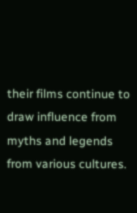their films continue to draw influence from myths and legends from various cultures.